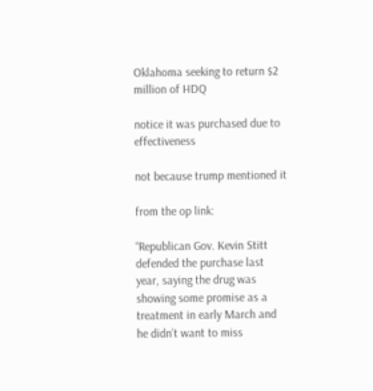Oklahoma seeking to return $2 million of HDQ

notice it was purchased due to effectiveness

not because trump mentioned it

from the op link:

“Republican Gov. Kevin Stitt defended the purchase last year, saying the drug was showing some promise as a treatment in early March and he didn’t want to miss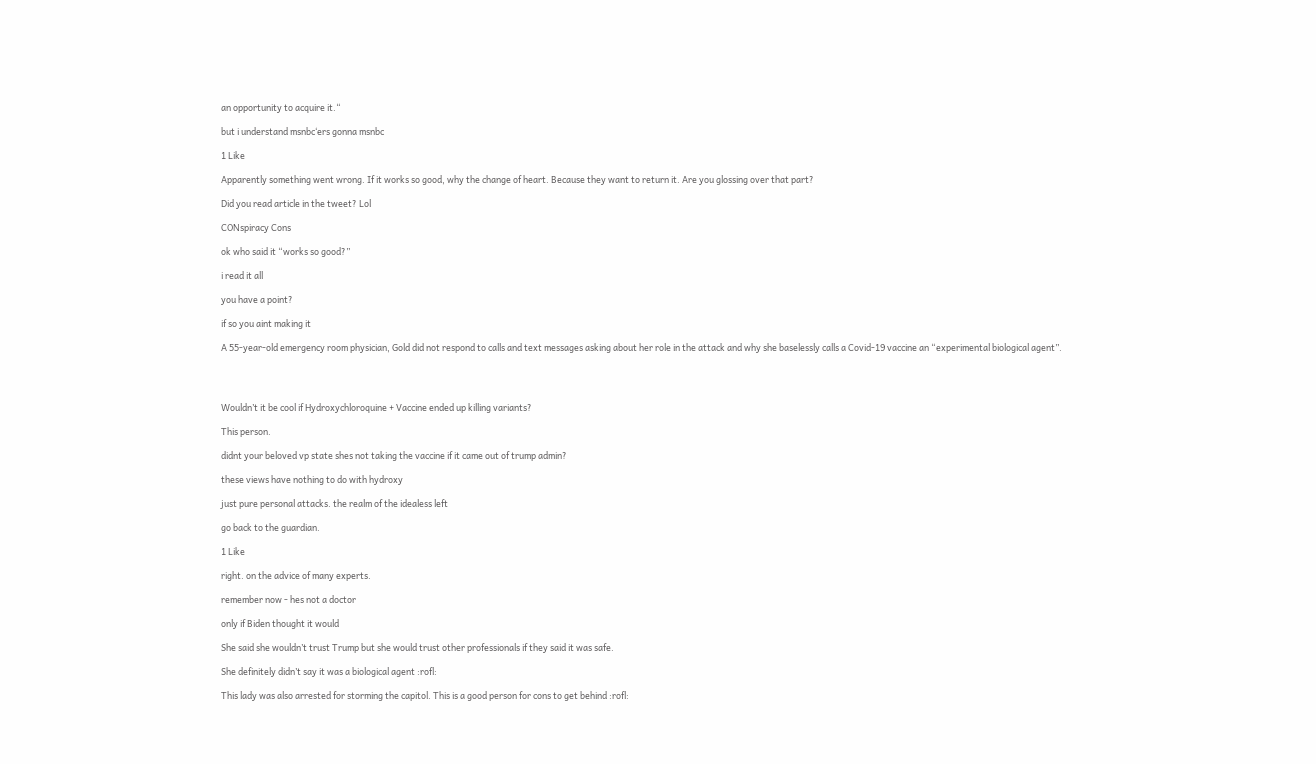an opportunity to acquire it.“

but i understand msnbc‘ers gonna msnbc

1 Like

Apparently something went wrong. If it works so good, why the change of heart. Because they want to return it. Are you glossing over that part?

Did you read article in the tweet? Lol

CONspiracy Cons

ok who said it “works so good?”

i read it all

you have a point?

if so you aint making it

A 55-year-old emergency room physician, Gold did not respond to calls and text messages asking about her role in the attack and why she baselessly calls a Covid-19 vaccine an “experimental biological agent”.




Wouldn’t it be cool if Hydroxychloroquine + Vaccine ended up killing variants?

This person.

didnt your beloved vp state shes not taking the vaccine if it came out of trump admin?

these views have nothing to do with hydroxy

just pure personal attacks. the realm of the idealess left

go back to the guardian.

1 Like

right. on the advice of many experts.

remember now - hes not a doctor

only if Biden thought it would

She said she wouldn’t trust Trump but she would trust other professionals if they said it was safe.

She definitely didn’t say it was a biological agent :rofl:

This lady was also arrested for storming the capitol. This is a good person for cons to get behind :rofl: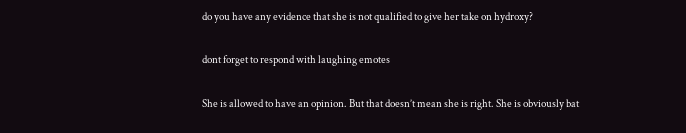do you have any evidence that she is not qualified to give her take on hydroxy?

dont forget to respond with laughing emotes

She is allowed to have an opinion. But that doesn’t mean she is right. She is obviously bat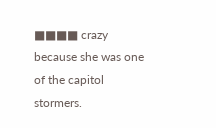■■■■ crazy because she was one of the capitol stormers.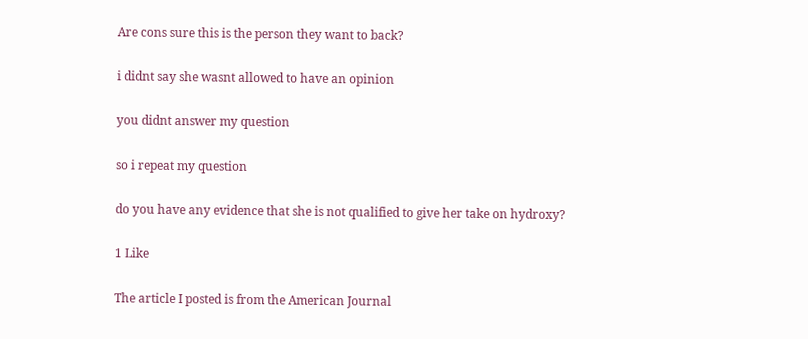Are cons sure this is the person they want to back?

i didnt say she wasnt allowed to have an opinion

you didnt answer my question

so i repeat my question

do you have any evidence that she is not qualified to give her take on hydroxy?

1 Like

The article I posted is from the American Journal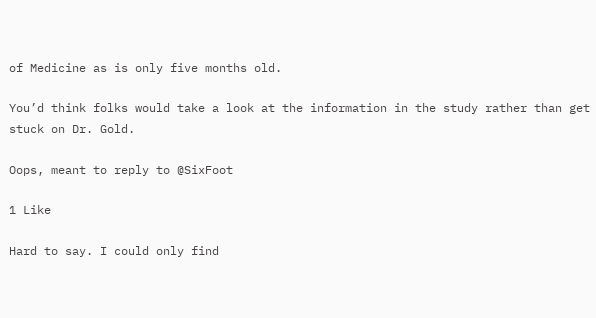of Medicine as is only five months old.

You’d think folks would take a look at the information in the study rather than get stuck on Dr. Gold.

Oops, meant to reply to @SixFoot

1 Like

Hard to say. I could only find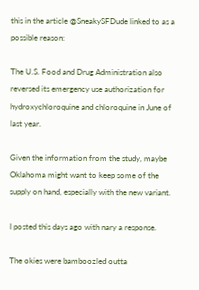this in the article @SneakySFDude linked to as a possible reason:

The U.S. Food and Drug Administration also reversed its emergency use authorization for hydroxychloroquine and chloroquine in June of last year.

Given the information from the study, maybe Oklahoma might want to keep some of the supply on hand, especially with the new variant.

I posted this days ago with nary a response.

The okies were bamboozled outta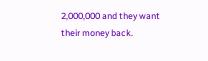2,000,000 and they want their money back.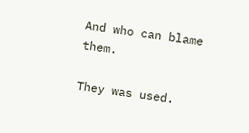And who can blame them.

They was used.